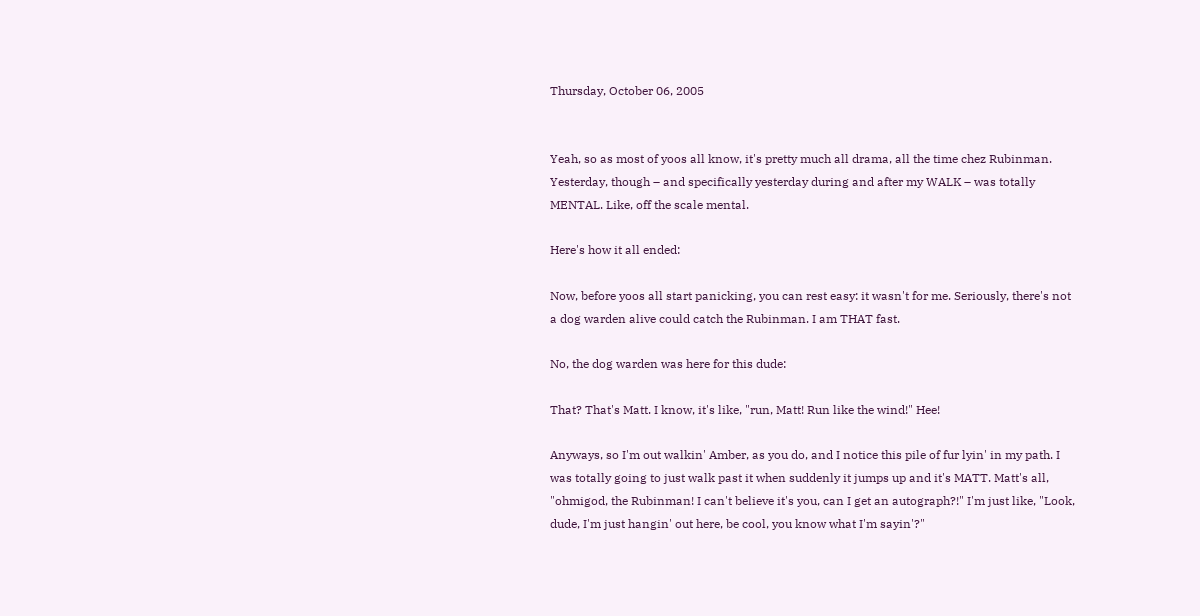Thursday, October 06, 2005


Yeah, so as most of yoos all know, it's pretty much all drama, all the time chez Rubinman. Yesterday, though – and specifically yesterday during and after my WALK – was totally MENTAL. Like, off the scale mental.

Here's how it all ended:

Now, before yoos all start panicking, you can rest easy: it wasn't for me. Seriously, there's not a dog warden alive could catch the Rubinman. I am THAT fast.

No, the dog warden was here for this dude:

That? That's Matt. I know, it's like, "run, Matt! Run like the wind!" Hee!

Anyways, so I'm out walkin' Amber, as you do, and I notice this pile of fur lyin' in my path. I was totally going to just walk past it when suddenly it jumps up and it's MATT. Matt's all, "ohmigod, the Rubinman! I can't believe it's you, can I get an autograph?!" I'm just like, "Look, dude, I'm just hangin' out here, be cool, you know what I'm sayin'?"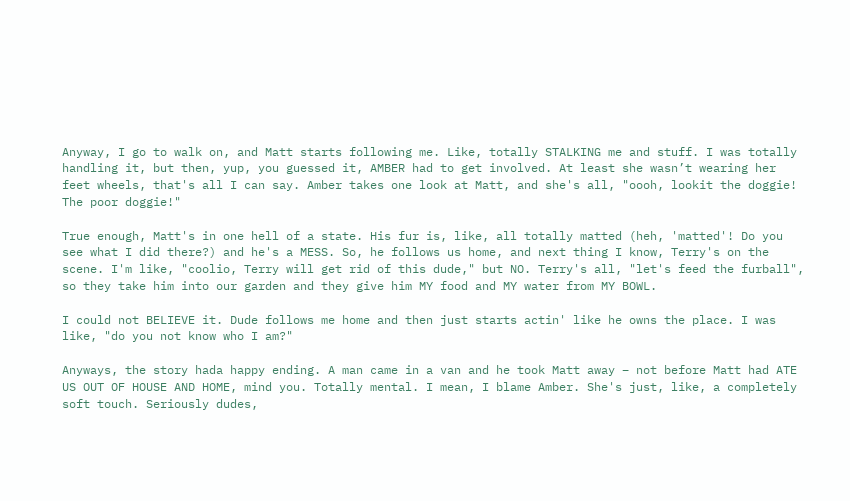Anyway, I go to walk on, and Matt starts following me. Like, totally STALKING me and stuff. I was totally handling it, but then, yup, you guessed it, AMBER had to get involved. At least she wasn’t wearing her feet wheels, that's all I can say. Amber takes one look at Matt, and she's all, "oooh, lookit the doggie! The poor doggie!"

True enough, Matt's in one hell of a state. His fur is, like, all totally matted (heh, 'matted'! Do you see what I did there?) and he's a MESS. So, he follows us home, and next thing I know, Terry's on the scene. I'm like, "coolio, Terry will get rid of this dude," but NO. Terry's all, "let's feed the furball", so they take him into our garden and they give him MY food and MY water from MY BOWL.

I could not BELIEVE it. Dude follows me home and then just starts actin' like he owns the place. I was like, "do you not know who I am?"

Anyways, the story hada happy ending. A man came in a van and he took Matt away – not before Matt had ATE US OUT OF HOUSE AND HOME, mind you. Totally mental. I mean, I blame Amber. She's just, like, a completely soft touch. Seriously dudes,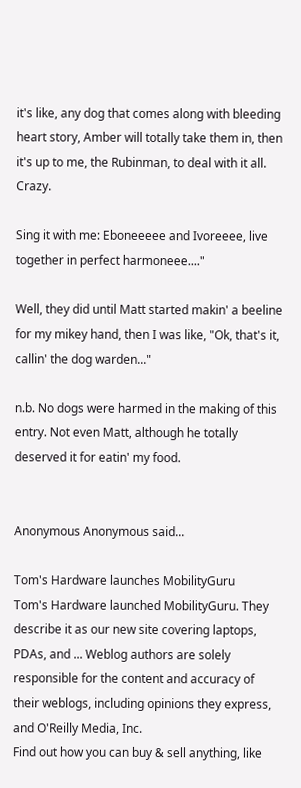it's like, any dog that comes along with bleeding heart story, Amber will totally take them in, then it's up to me, the Rubinman, to deal with it all. Crazy.

Sing it with me: Eboneeeee and Ivoreeee, live together in perfect harmoneee...."

Well, they did until Matt started makin' a beeline for my mikey hand, then I was like, "Ok, that's it, callin' the dog warden..."

n.b. No dogs were harmed in the making of this entry. Not even Matt, although he totally deserved it for eatin' my food.


Anonymous Anonymous said...

Tom's Hardware launches MobilityGuru
Tom's Hardware launched MobilityGuru. They describe it as our new site covering laptops, PDAs, and ... Weblog authors are solely responsible for the content and accuracy of their weblogs, including opinions they express, and O'Reilly Media, Inc.
Find out how you can buy & sell anything, like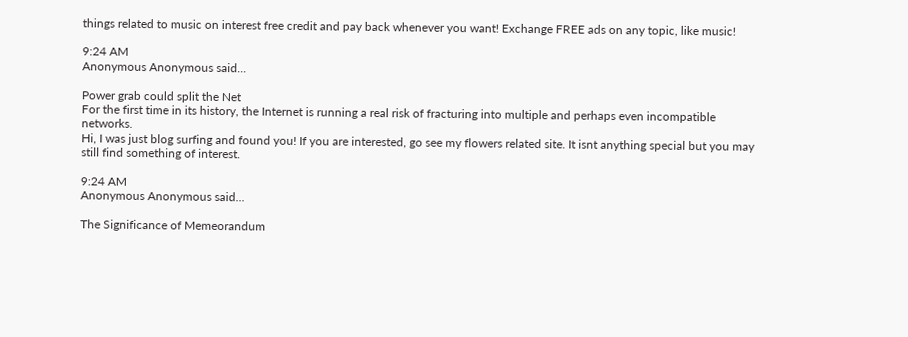things related to music on interest free credit and pay back whenever you want! Exchange FREE ads on any topic, like music!

9:24 AM
Anonymous Anonymous said...

Power grab could split the Net
For the first time in its history, the Internet is running a real risk of fracturing into multiple and perhaps even incompatible networks.
Hi, I was just blog surfing and found you! If you are interested, go see my flowers related site. It isnt anything special but you may still find something of interest.

9:24 AM
Anonymous Anonymous said...

The Significance of Memeorandum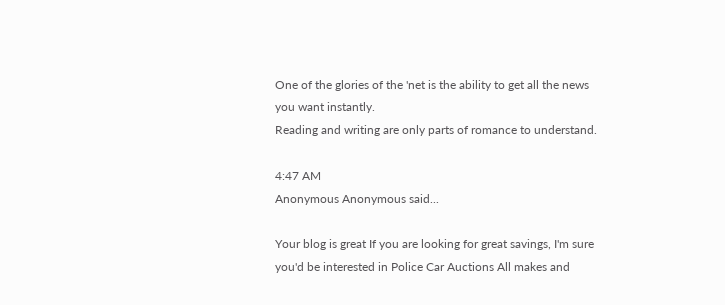One of the glories of the 'net is the ability to get all the news you want instantly.
Reading and writing are only parts of romance to understand.

4:47 AM
Anonymous Anonymous said...

Your blog is great If you are looking for great savings, I'm sure you'd be interested in Police Car Auctions All makes and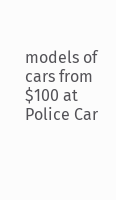models of cars from $100 at Police Car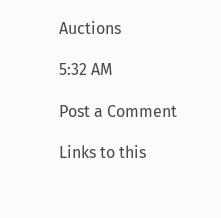Auctions

5:32 AM

Post a Comment

Links to this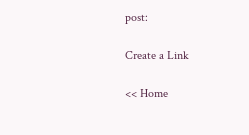post:

Create a Link

<< Home